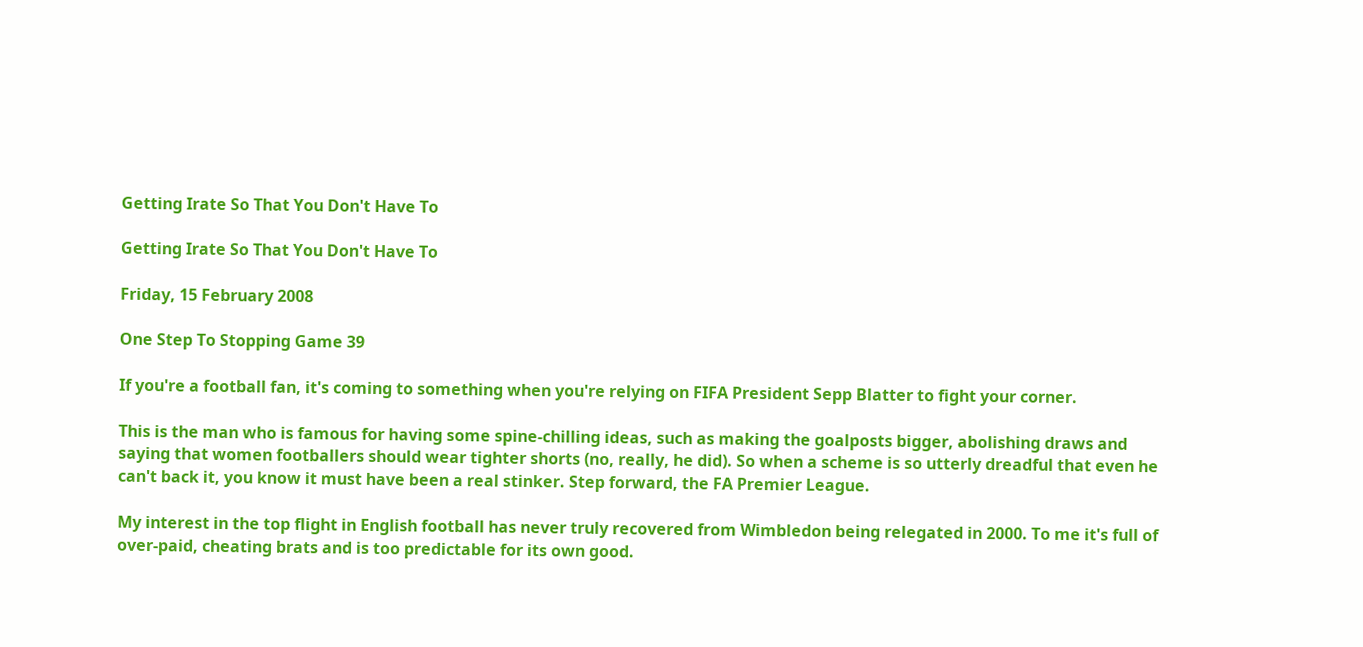Getting Irate So That You Don't Have To

Getting Irate So That You Don't Have To

Friday, 15 February 2008

One Step To Stopping Game 39

If you're a football fan, it's coming to something when you're relying on FIFA President Sepp Blatter to fight your corner.

This is the man who is famous for having some spine-chilling ideas, such as making the goalposts bigger, abolishing draws and saying that women footballers should wear tighter shorts (no, really, he did). So when a scheme is so utterly dreadful that even he can't back it, you know it must have been a real stinker. Step forward, the FA Premier League.

My interest in the top flight in English football has never truly recovered from Wimbledon being relegated in 2000. To me it's full of over-paid, cheating brats and is too predictable for its own good.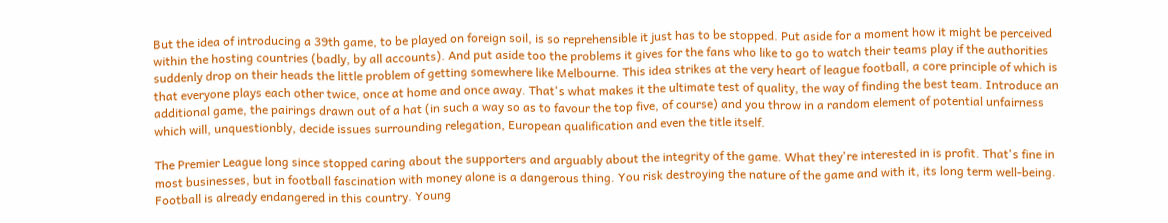But the idea of introducing a 39th game, to be played on foreign soil, is so reprehensible it just has to be stopped. Put aside for a moment how it might be perceived within the hosting countries (badly, by all accounts). And put aside too the problems it gives for the fans who like to go to watch their teams play if the authorities suddenly drop on their heads the little problem of getting somewhere like Melbourne. This idea strikes at the very heart of league football, a core principle of which is that everyone plays each other twice, once at home and once away. That's what makes it the ultimate test of quality, the way of finding the best team. Introduce an additional game, the pairings drawn out of a hat (in such a way so as to favour the top five, of course) and you throw in a random element of potential unfairness which will, unquestionbly, decide issues surrounding relegation, European qualification and even the title itself.

The Premier League long since stopped caring about the supporters and arguably about the integrity of the game. What they're interested in is profit. That's fine in most businesses, but in football fascination with money alone is a dangerous thing. You risk destroying the nature of the game and with it, its long term well-being. Football is already endangered in this country. Young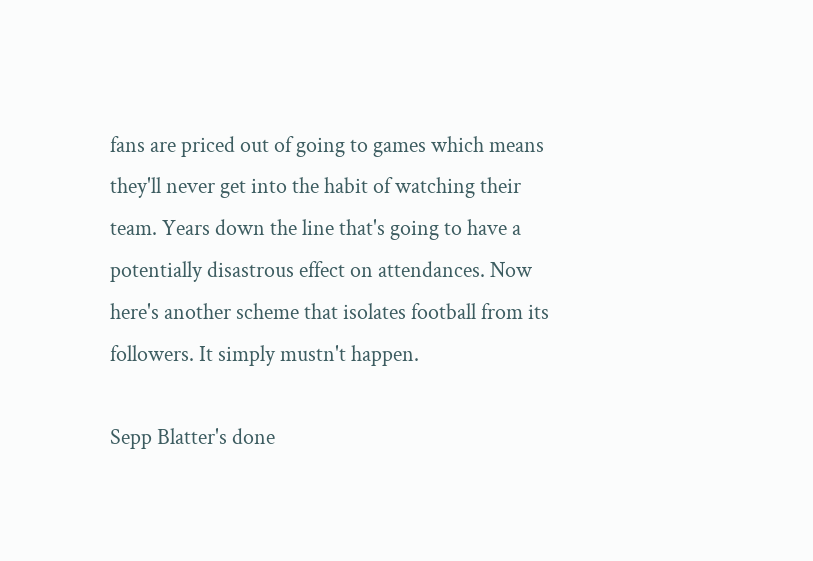fans are priced out of going to games which means they'll never get into the habit of watching their team. Years down the line that's going to have a potentially disastrous effect on attendances. Now here's another scheme that isolates football from its followers. It simply mustn't happen.

Sepp Blatter's done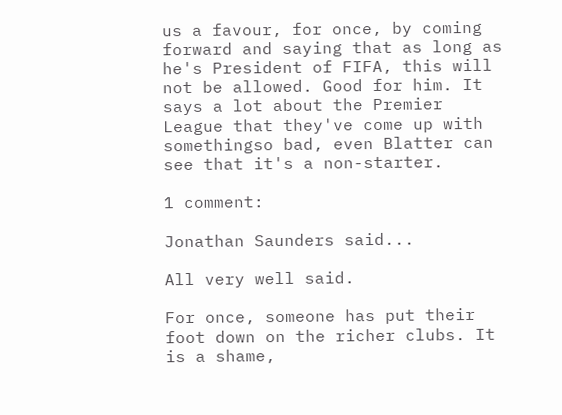us a favour, for once, by coming forward and saying that as long as he's President of FIFA, this will not be allowed. Good for him. It says a lot about the Premier League that they've come up with somethingso bad, even Blatter can see that it's a non-starter.

1 comment:

Jonathan Saunders said...

All very well said.

For once, someone has put their foot down on the richer clubs. It is a shame,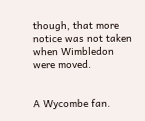though, that more notice was not taken when Wimbledon were moved.


A Wycombe fan.